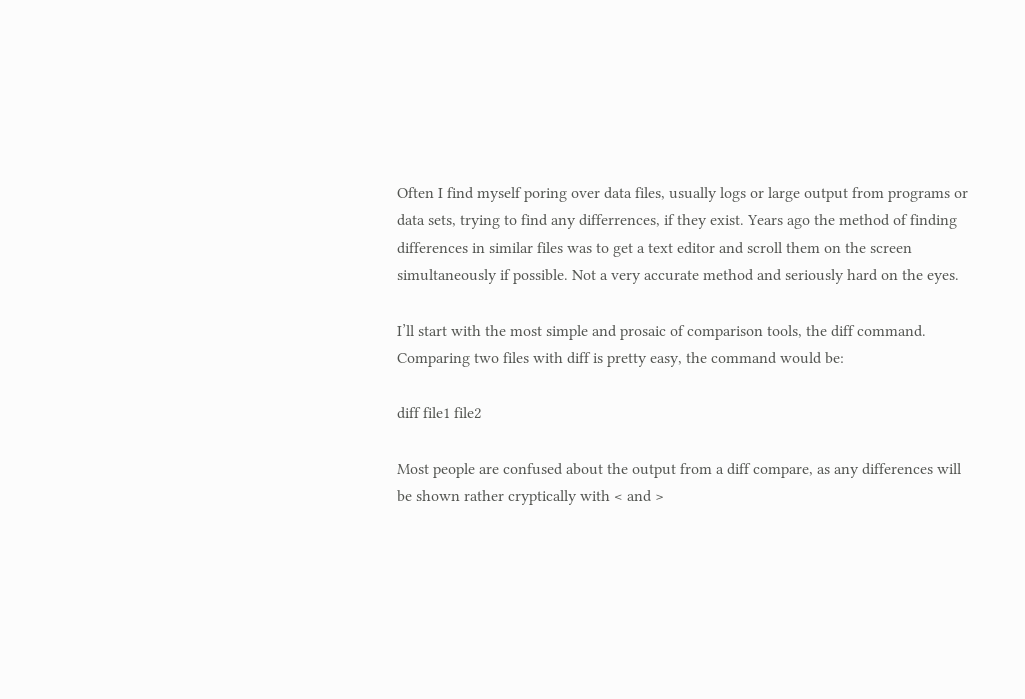Often I find myself poring over data files, usually logs or large output from programs or data sets, trying to find any differrences, if they exist. Years ago the method of finding differences in similar files was to get a text editor and scroll them on the screen simultaneously if possible. Not a very accurate method and seriously hard on the eyes.

I’ll start with the most simple and prosaic of comparison tools, the diff command. Comparing two files with diff is pretty easy, the command would be:

diff file1 file2

Most people are confused about the output from a diff compare, as any differences will be shown rather cryptically with < and >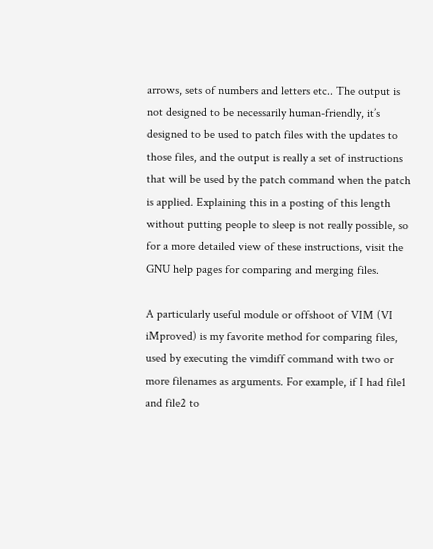arrows, sets of numbers and letters etc.. The output is not designed to be necessarily human-friendly, it’s designed to be used to patch files with the updates to those files, and the output is really a set of instructions that will be used by the patch command when the patch is applied. Explaining this in a posting of this length without putting people to sleep is not really possible, so for a more detailed view of these instructions, visit the GNU help pages for comparing and merging files.

A particularly useful module or offshoot of VIM (VI iMproved) is my favorite method for comparing files, used by executing the vimdiff command with two or more filenames as arguments. For example, if I had file1 and file2 to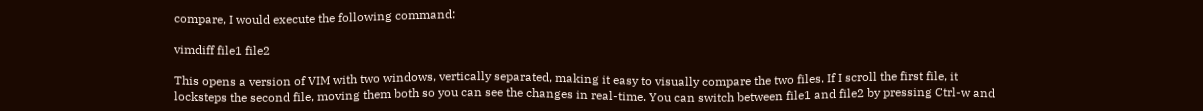compare, I would execute the following command:

vimdiff file1 file2

This opens a version of VIM with two windows, vertically separated, making it easy to visually compare the two files. If I scroll the first file, it locksteps the second file, moving them both so you can see the changes in real-time. You can switch between file1 and file2 by pressing Ctrl-w and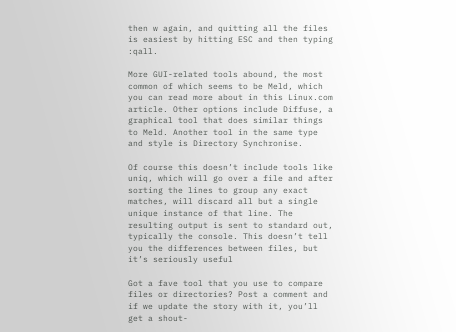then w again, and quitting all the files is easiest by hitting ESC and then typing :qall.

More GUI-related tools abound, the most common of which seems to be Meld, which you can read more about in this Linux.com article. Other options include Diffuse, a graphical tool that does similar things to Meld. Another tool in the same type and style is Directory Synchronise.

Of course this doesn’t include tools like uniq, which will go over a file and after sorting the lines to group any exact matches, will discard all but a single unique instance of that line. The resulting output is sent to standard out, typically the console. This doesn’t tell you the differences between files, but it’s seriously useful

Got a fave tool that you use to compare files or directories? Post a comment and if we update the story with it, you’ll get a shout-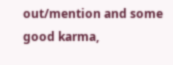out/mention and some good karma,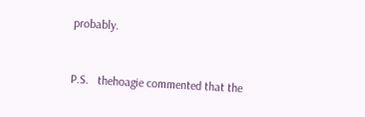probably.


P.S.   thehoagie commented that the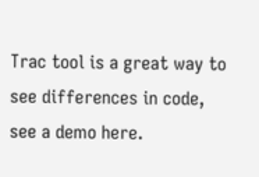Trac tool is a great way to see differences in code, see a demo here.